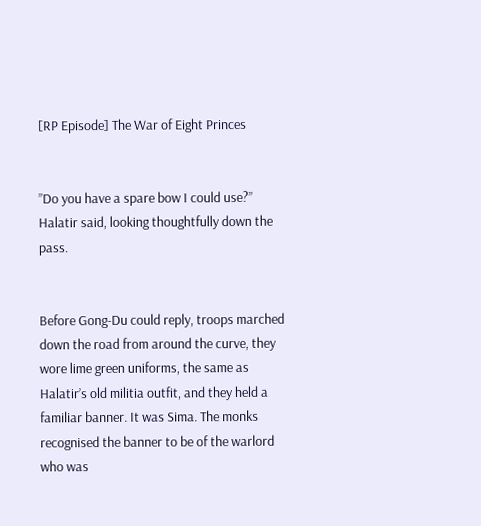[RP Episode] The War of Eight Princes


”Do you have a spare bow I could use?” Halatir said, looking thoughtfully down the pass.


Before Gong-Du could reply, troops marched down the road from around the curve, they wore lime green uniforms, the same as Halatir’s old militia outfit, and they held a familiar banner. It was Sima. The monks recognised the banner to be of the warlord who was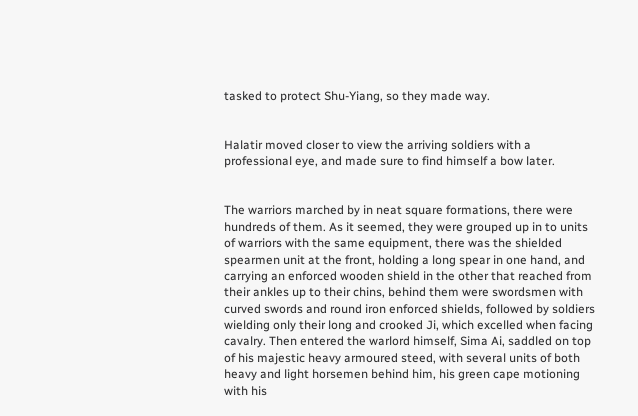tasked to protect Shu-Yiang, so they made way.


Halatir moved closer to view the arriving soldiers with a professional eye, and made sure to find himself a bow later.


The warriors marched by in neat square formations, there were hundreds of them. As it seemed, they were grouped up in to units of warriors with the same equipment, there was the shielded spearmen unit at the front, holding a long spear in one hand, and carrying an enforced wooden shield in the other that reached from their ankles up to their chins, behind them were swordsmen with curved swords and round iron enforced shields, followed by soldiers wielding only their long and crooked Ji, which excelled when facing cavalry. Then entered the warlord himself, Sima Ai, saddled on top of his majestic heavy armoured steed, with several units of both heavy and light horsemen behind him, his green cape motioning with his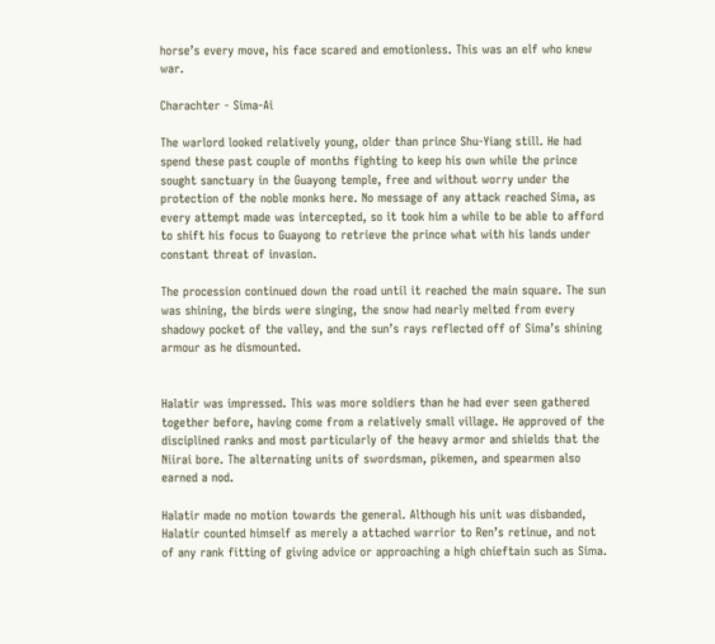horse’s every move, his face scared and emotionless. This was an elf who knew war.

Charachter - Sima-Ai

The warlord looked relatively young, older than prince Shu-Yiang still. He had spend these past couple of months fighting to keep his own while the prince sought sanctuary in the Guayong temple, free and without worry under the protection of the noble monks here. No message of any attack reached Sima, as every attempt made was intercepted, so it took him a while to be able to afford to shift his focus to Guayong to retrieve the prince what with his lands under constant threat of invasion.

The procession continued down the road until it reached the main square. The sun was shining, the birds were singing, the snow had nearly melted from every shadowy pocket of the valley, and the sun’s rays reflected off of Sima’s shining armour as he dismounted.


Halatir was impressed. This was more soldiers than he had ever seen gathered together before, having come from a relatively small village. He approved of the disciplined ranks and most particularly of the heavy armor and shields that the Niirai bore. The alternating units of swordsman, pikemen, and spearmen also earned a nod.

Halatir made no motion towards the general. Although his unit was disbanded, Halatir counted himself as merely a attached warrior to Ren’s retinue, and not of any rank fitting of giving advice or approaching a high chieftain such as Sima.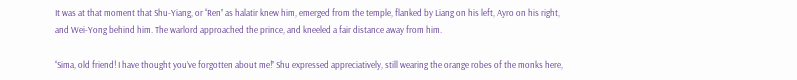It was at that moment that Shu-Yiang, or ‘‘Ren’’ as halatir knew him, emerged from the temple, flanked by Liang on his left, Ayro on his right, and Wei-Yong behind him. The warlord approached the prince, and kneeled a fair distance away from him.

‘‘Sima, old friend! I have thought you’ve forgotten about me!’’ Shu expressed appreciatively, still wearing the orange robes of the monks here,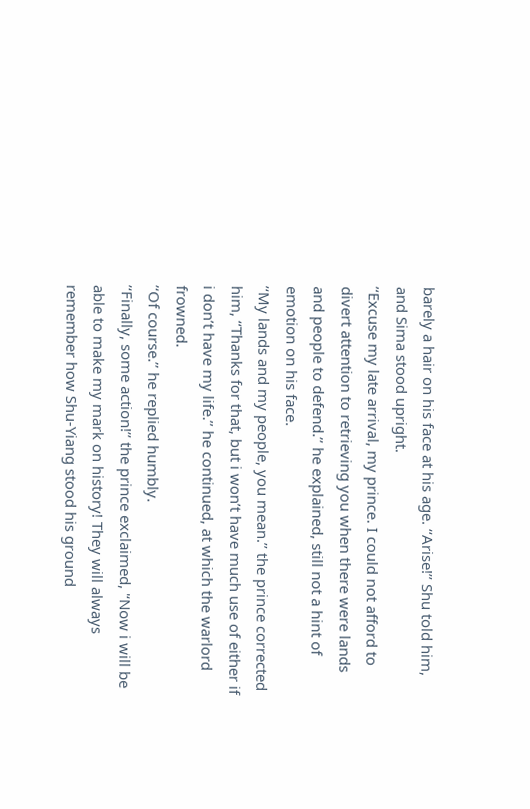barely a hair on his face at his age. ‘‘Arise!’’ Shu told him, and Sima stood upright.
’‘Excuse my late arrival, my prince. I could not afford to divert attention to retrieving you when there were lands and people to defend.’’ he explained, still not a hint of emotion on his face.
’‘My lands and my people, you mean.’’ the prince corrected him, ‘‘Thanks for that, but i won’t have much use of either if i don’t have my life.’’ he continued, at which the warlord frowned.
’‘Of course.’’ he replied humbly.
’‘Finally, some action!’’ the prince exclaimed, '‘Now i will be able to make my mark on history! They will always remember how Shu-Yiang stood his ground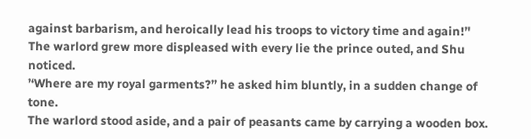against barbarism, and heroically lead his troops to victory time and again!’'
The warlord grew more displeased with every lie the prince outed, and Shu noticed.
’‘Where are my royal garments?’’ he asked him bluntly, in a sudden change of tone.
The warlord stood aside, and a pair of peasants came by carrying a wooden box.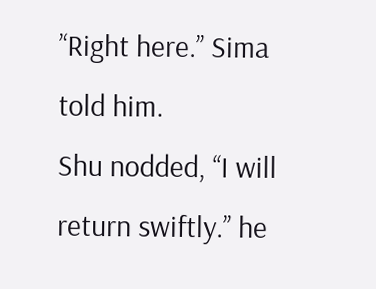’‘Right here.’’ Sima told him.
Shu nodded, ‘‘I will return swiftly.’’ he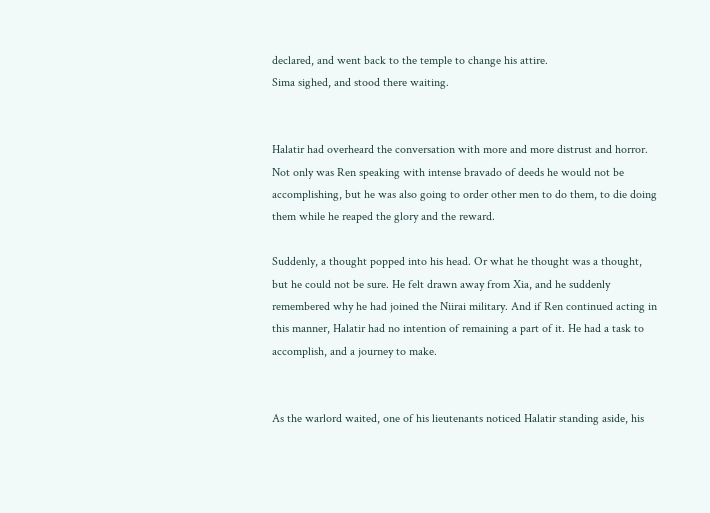declared, and went back to the temple to change his attire.
Sima sighed, and stood there waiting.


Halatir had overheard the conversation with more and more distrust and horror. Not only was Ren speaking with intense bravado of deeds he would not be accomplishing, but he was also going to order other men to do them, to die doing them while he reaped the glory and the reward.

Suddenly, a thought popped into his head. Or what he thought was a thought, but he could not be sure. He felt drawn away from Xia, and he suddenly remembered why he had joined the Niirai military. And if Ren continued acting in this manner, Halatir had no intention of remaining a part of it. He had a task to accomplish, and a journey to make.


As the warlord waited, one of his lieutenants noticed Halatir standing aside, his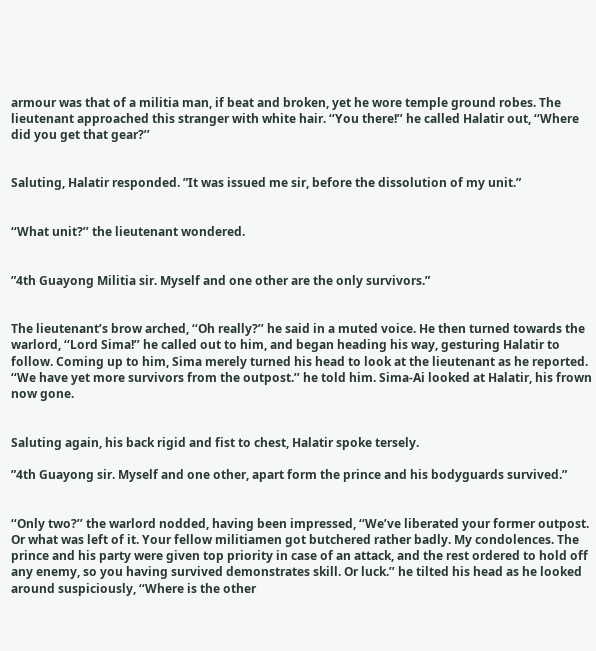armour was that of a militia man, if beat and broken, yet he wore temple ground robes. The lieutenant approached this stranger with white hair. ‘‘You there!’’ he called Halatir out, ‘‘Where did you get that gear?’’


Saluting, Halatir responded. ”It was issued me sir, before the dissolution of my unit.”


‘‘What unit?’’ the lieutenant wondered.


”4th Guayong Militia sir. Myself and one other are the only survivors.”


The lieutenant’s brow arched, ‘‘Oh really?’’ he said in a muted voice. He then turned towards the warlord, ‘‘Lord Sima!’’ he called out to him, and began heading his way, gesturing Halatir to follow. Coming up to him, Sima merely turned his head to look at the lieutenant as he reported. ‘‘We have yet more survivors from the outpost.’’ he told him. Sima-Ai looked at Halatir, his frown now gone.


Saluting again, his back rigid and fist to chest, Halatir spoke tersely.

”4th Guayong sir. Myself and one other, apart form the prince and his bodyguards survived.”


‘‘Only two?’’ the warlord nodded, having been impressed, ‘‘We’ve liberated your former outpost. Or what was left of it. Your fellow militiamen got butchered rather badly. My condolences. The prince and his party were given top priority in case of an attack, and the rest ordered to hold off any enemy, so you having survived demonstrates skill. Or luck.’’ he tilted his head as he looked around suspiciously, ‘‘Where is the other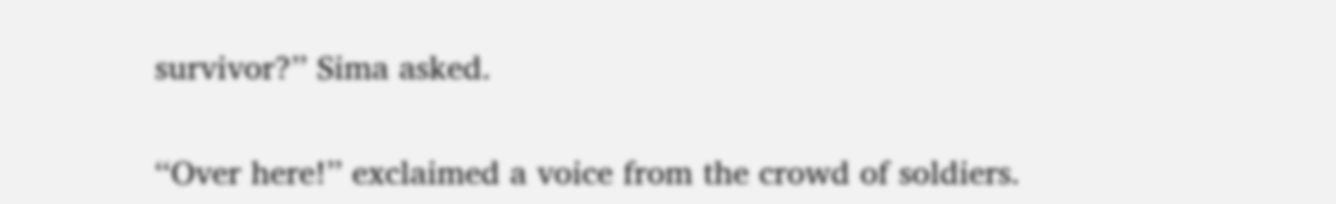survivor?’’ Sima asked.

‘‘Over here!’’ exclaimed a voice from the crowd of soldiers.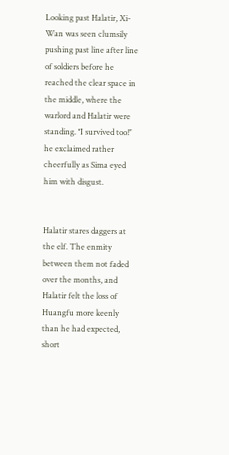Looking past Halatir, Xi-Wan was seen clumsily pushing past line after line of soldiers before he reached the clear space in the middle, where the warlord and Halatir were standing. ‘‘I survived too!’’ he exclaimed rather cheerfully as Sima eyed him with disgust.


Halatir stares daggers at the elf. The enmity between them not faded over the months, and Halatir felt the loss of Huangfu more keenly than he had expected, short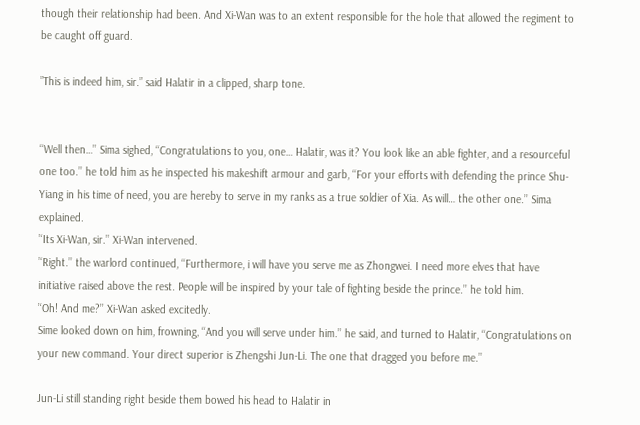though their relationship had been. And Xi-Wan was to an extent responsible for the hole that allowed the regiment to be caught off guard.

”This is indeed him, sir.” said Halatir in a clipped, sharp tone.


‘‘Well then…’’ Sima sighed, ‘‘Congratulations to you, one… Halatir, was it? You look like an able fighter, and a resourceful one too.’’ he told him as he inspected his makeshift armour and garb, ‘‘For your efforts with defending the prince Shu-Yiang in his time of need, you are hereby to serve in my ranks as a true soldier of Xia. As will… the other one.’’ Sima explained.
’‘Its Xi-Wan, sir.’’ Xi-Wan intervened.
’‘Right.’’ the warlord continued, ‘‘Furthermore, i will have you serve me as Zhongwei. I need more elves that have initiative raised above the rest. People will be inspired by your tale of fighting beside the prince.’’ he told him.
’‘Oh! And me?’’ Xi-Wan asked excitedly.
Sime looked down on him, frowning, ‘‘And you will serve under him.’’ he said, and turned to Halatir, ‘‘Congratulations on your new command. Your direct superior is Zhengshi Jun-Li. The one that dragged you before me.’’

Jun-Li still standing right beside them bowed his head to Halatir in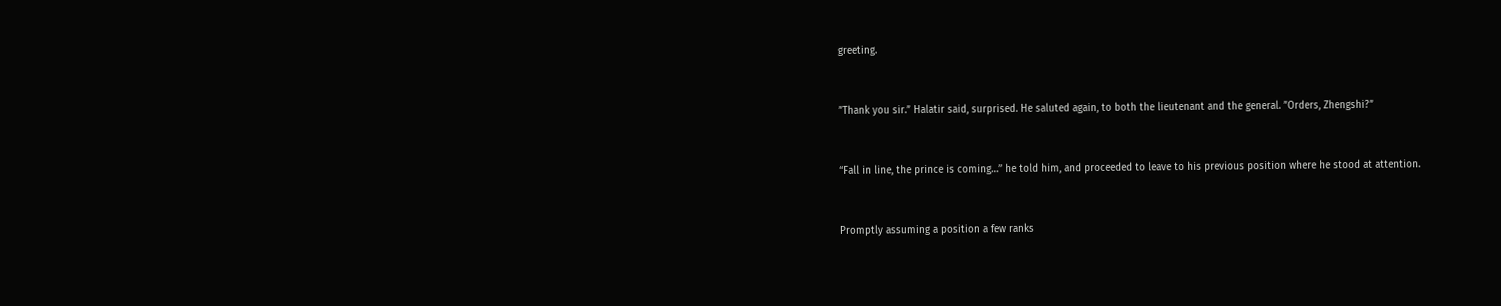greeting.


”Thank you sir.” Halatir said, surprised. He saluted again, to both the lieutenant and the general. ”Orders, Zhengshi?”


‘‘Fall in line, the prince is coming…’’ he told him, and proceeded to leave to his previous position where he stood at attention.


Promptly assuming a position a few ranks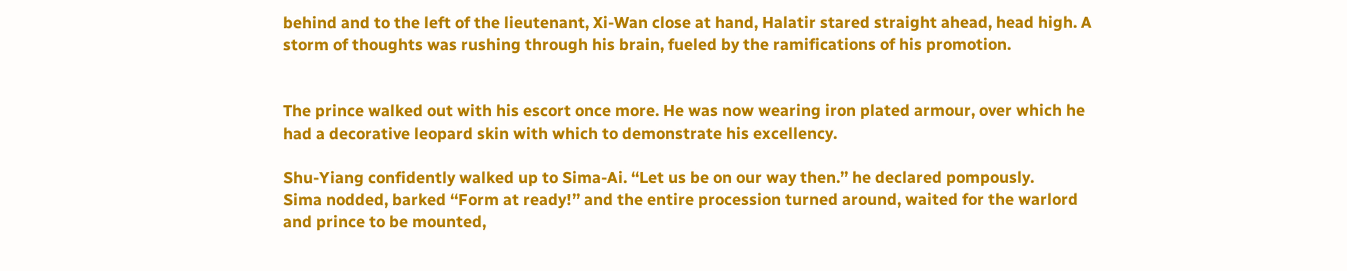behind and to the left of the lieutenant, Xi-Wan close at hand, Halatir stared straight ahead, head high. A storm of thoughts was rushing through his brain, fueled by the ramifications of his promotion.


The prince walked out with his escort once more. He was now wearing iron plated armour, over which he had a decorative leopard skin with which to demonstrate his excellency.

Shu-Yiang confidently walked up to Sima-Ai. ‘‘Let us be on our way then.’’ he declared pompously.
Sima nodded, barked ‘‘Form at ready!’’ and the entire procession turned around, waited for the warlord and prince to be mounted,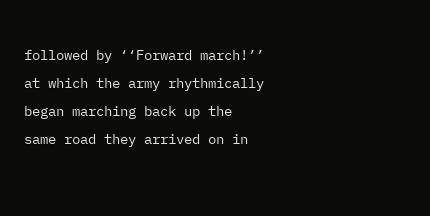followed by ‘‘Forward march!’’ at which the army rhythmically began marching back up the same road they arrived on in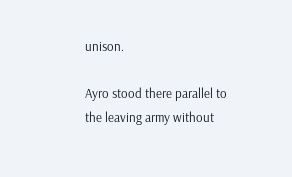unison.

Ayro stood there parallel to the leaving army without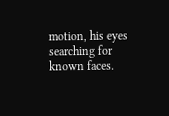motion, his eyes searching for known faces.